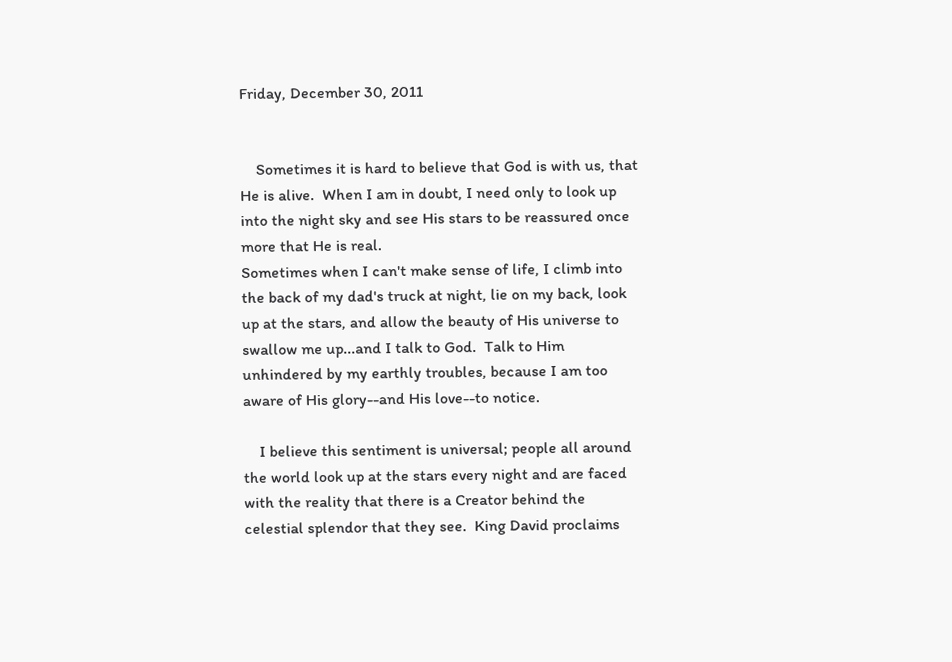Friday, December 30, 2011


    Sometimes it is hard to believe that God is with us, that He is alive.  When I am in doubt, I need only to look up into the night sky and see His stars to be reassured once more that He is real.
Sometimes when I can't make sense of life, I climb into the back of my dad's truck at night, lie on my back, look up at the stars, and allow the beauty of His universe to swallow me up...and I talk to God.  Talk to Him unhindered by my earthly troubles, because I am too aware of His glory--and His love--to notice.

    I believe this sentiment is universal; people all around the world look up at the stars every night and are faced with the reality that there is a Creator behind the celestial splendor that they see.  King David proclaims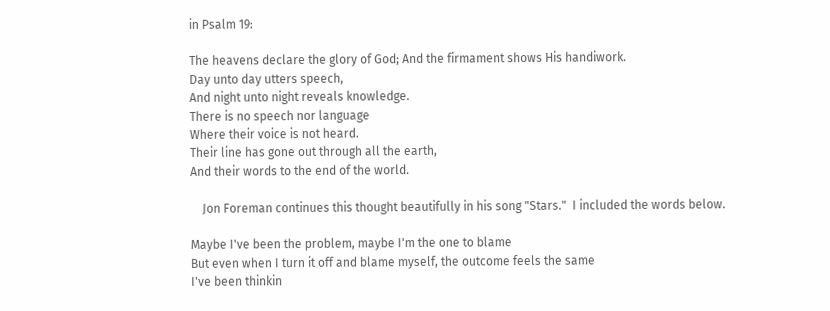in Psalm 19:

The heavens declare the glory of God; And the firmament shows His handiwork.
Day unto day utters speech,
And night unto night reveals knowledge.
There is no speech nor language
Where their voice is not heard.
Their line has gone out through all the earth,
And their words to the end of the world.

    Jon Foreman continues this thought beautifully in his song "Stars."  I included the words below.

Maybe I've been the problem, maybe I'm the one to blame
But even when I turn it off and blame myself, the outcome feels the same
I've been thinkin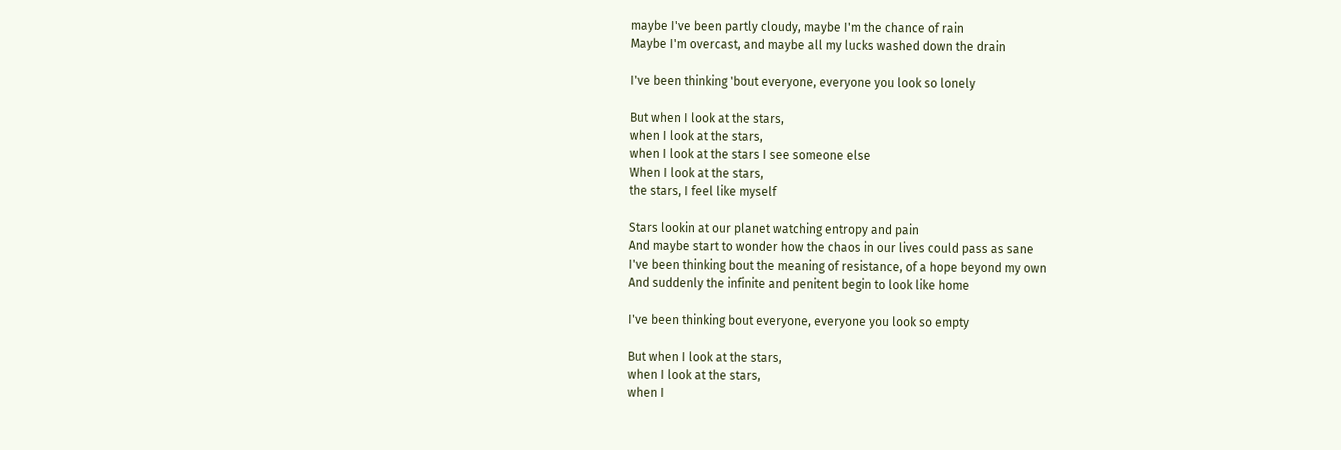maybe I've been partly cloudy, maybe I'm the chance of rain
Maybe I'm overcast, and maybe all my lucks washed down the drain

I've been thinking 'bout everyone, everyone you look so lonely

But when I look at the stars,
when I look at the stars,
when I look at the stars I see someone else
When I look at the stars,
the stars, I feel like myself

Stars lookin at our planet watching entropy and pain
And maybe start to wonder how the chaos in our lives could pass as sane
I've been thinking bout the meaning of resistance, of a hope beyond my own
And suddenly the infinite and penitent begin to look like home

I've been thinking bout everyone, everyone you look so empty

But when I look at the stars,
when I look at the stars,
when I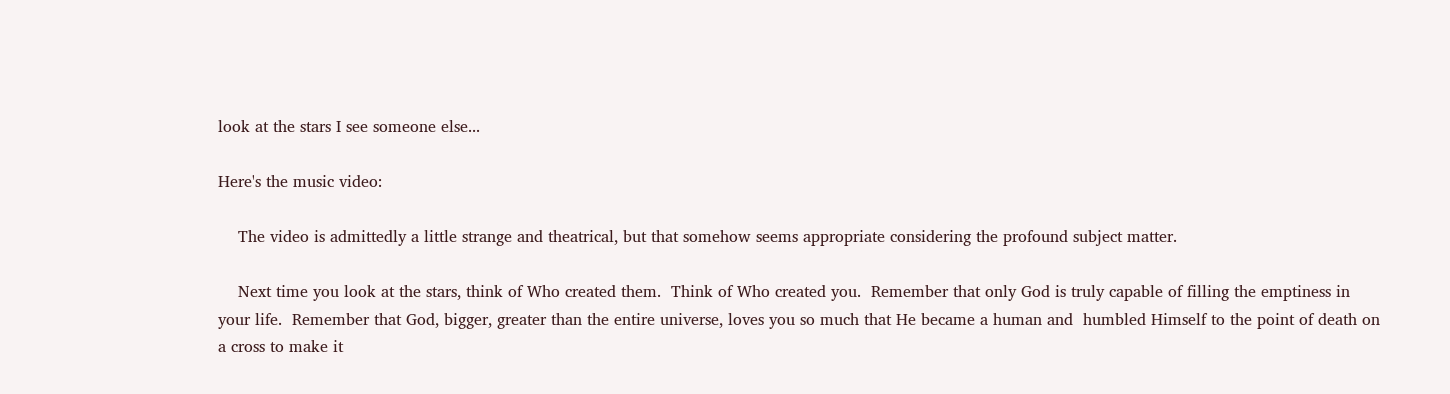look at the stars I see someone else...

Here's the music video:

    The video is admittedly a little strange and theatrical, but that somehow seems appropriate considering the profound subject matter.

    Next time you look at the stars, think of Who created them.  Think of Who created you.  Remember that only God is truly capable of filling the emptiness in your life.  Remember that God, bigger, greater than the entire universe, loves you so much that He became a human and  humbled Himself to the point of death on a cross to make it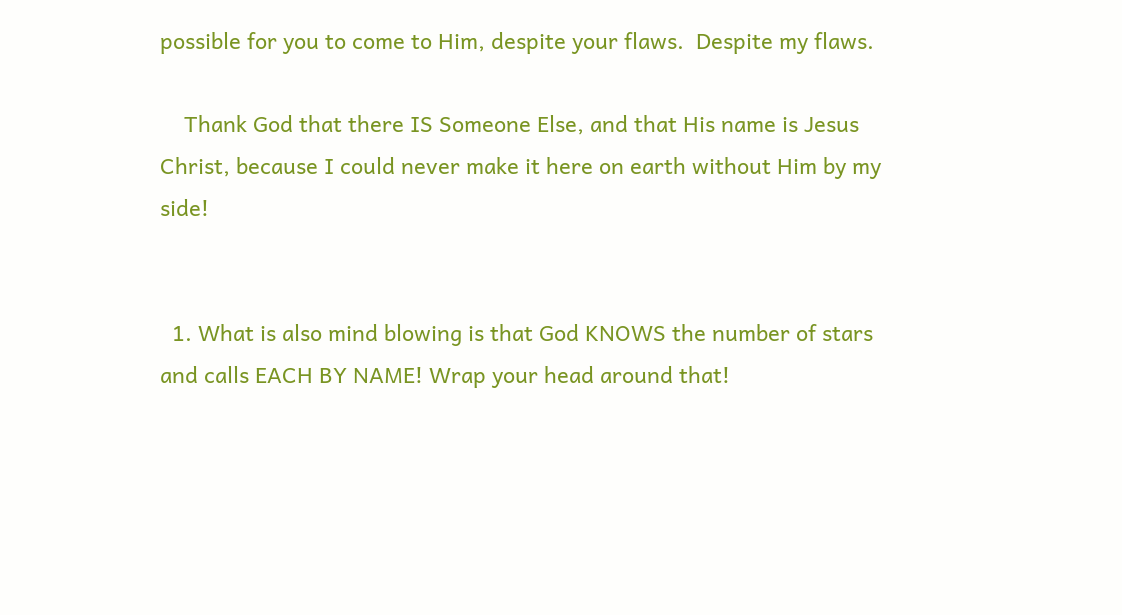possible for you to come to Him, despite your flaws.  Despite my flaws.

    Thank God that there IS Someone Else, and that His name is Jesus Christ, because I could never make it here on earth without Him by my side!


  1. What is also mind blowing is that God KNOWS the number of stars and calls EACH BY NAME! Wrap your head around that!